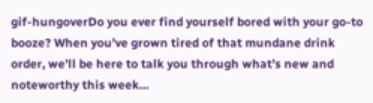gif-hungoverDo you ever find yourself bored with your go-to booze? When you’ve grown tired of that mundane drink order, we’ll be here to talk you through what’s new and noteworthy this week…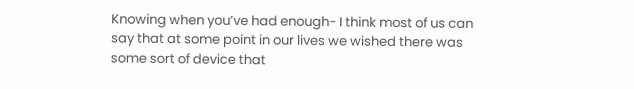Knowing when you’ve had enough- I think most of us can say that at some point in our lives we wished there was some sort of device that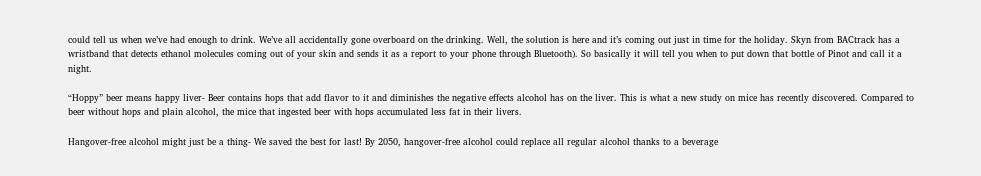could tell us when we’ve had enough to drink. We’ve all accidentally gone overboard on the drinking. Well, the solution is here and it’s coming out just in time for the holiday. Skyn from BACtrack has a wristband that detects ethanol molecules coming out of your skin and sends it as a report to your phone through Bluetooth). So basically it will tell you when to put down that bottle of Pinot and call it a night.

“Hoppy” beer means happy liver- Beer contains hops that add flavor to it and diminishes the negative effects alcohol has on the liver. This is what a new study on mice has recently discovered. Compared to beer without hops and plain alcohol, the mice that ingested beer with hops accumulated less fat in their livers.

Hangover-free alcohol might just be a thing- We saved the best for last! By 2050, hangover-free alcohol could replace all regular alcohol thanks to a beverage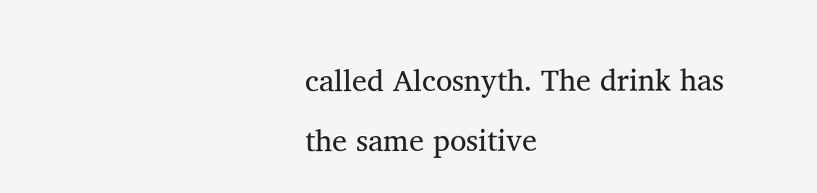called Alcosnyth. The drink has the same positive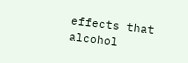effects that alcohol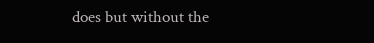does but without the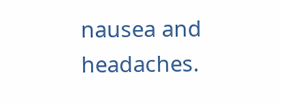nausea and headaches.